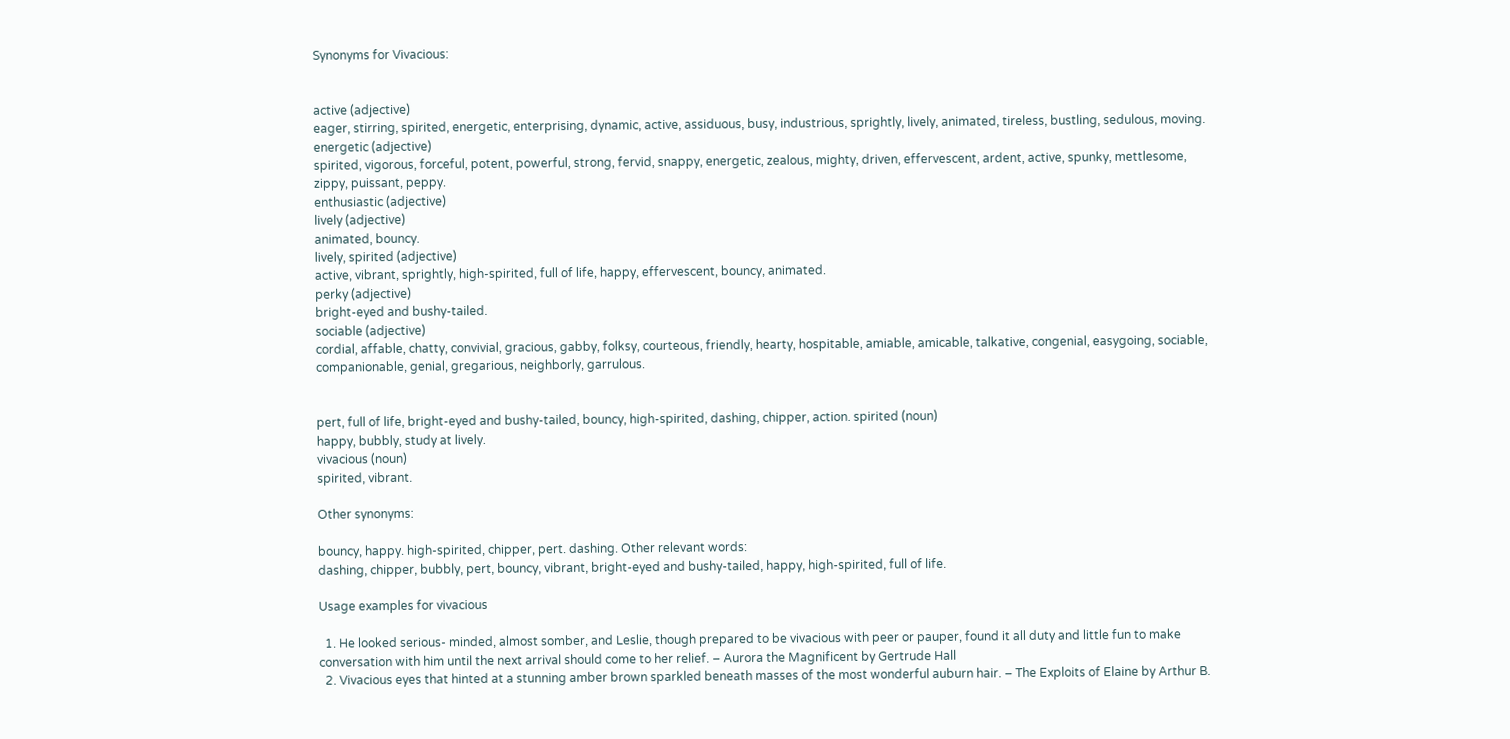Synonyms for Vivacious:


active (adjective)
eager, stirring, spirited, energetic, enterprising, dynamic, active, assiduous, busy, industrious, sprightly, lively, animated, tireless, bustling, sedulous, moving.
energetic (adjective)
spirited, vigorous, forceful, potent, powerful, strong, fervid, snappy, energetic, zealous, mighty, driven, effervescent, ardent, active, spunky, mettlesome, zippy, puissant, peppy.
enthusiastic (adjective)
lively (adjective)
animated, bouncy.
lively, spirited (adjective)
active, vibrant, sprightly, high-spirited, full of life, happy, effervescent, bouncy, animated.
perky (adjective)
bright-eyed and bushy-tailed.
sociable (adjective)
cordial, affable, chatty, convivial, gracious, gabby, folksy, courteous, friendly, hearty, hospitable, amiable, amicable, talkative, congenial, easygoing, sociable, companionable, genial, gregarious, neighborly, garrulous.


pert, full of life, bright-eyed and bushy-tailed, bouncy, high-spirited, dashing, chipper, action. spirited (noun)
happy, bubbly, study at lively.
vivacious (noun)
spirited, vibrant.

Other synonyms:

bouncy, happy. high-spirited, chipper, pert. dashing. Other relevant words:
dashing, chipper, bubbly, pert, bouncy, vibrant, bright-eyed and bushy-tailed, happy, high-spirited, full of life.

Usage examples for vivacious

  1. He looked serious- minded, almost somber, and Leslie, though prepared to be vivacious with peer or pauper, found it all duty and little fun to make conversation with him until the next arrival should come to her relief. – Aurora the Magnificent by Gertrude Hall
  2. Vivacious eyes that hinted at a stunning amber brown sparkled beneath masses of the most wonderful auburn hair. – The Exploits of Elaine by Arthur B.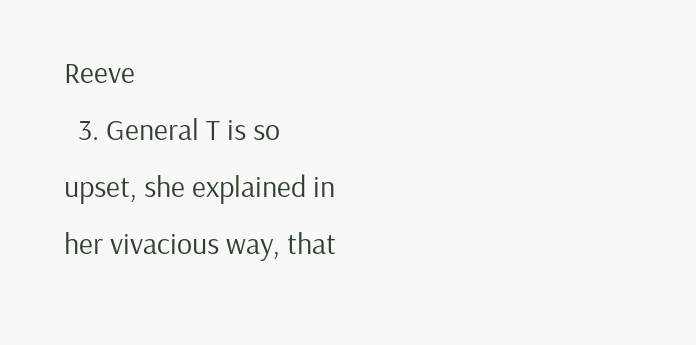Reeve
  3. General T is so upset, she explained in her vivacious way, that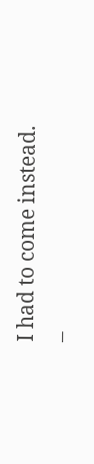I had to come instead. –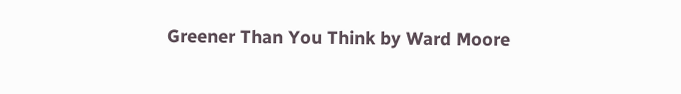Greener Than You Think by Ward Moore